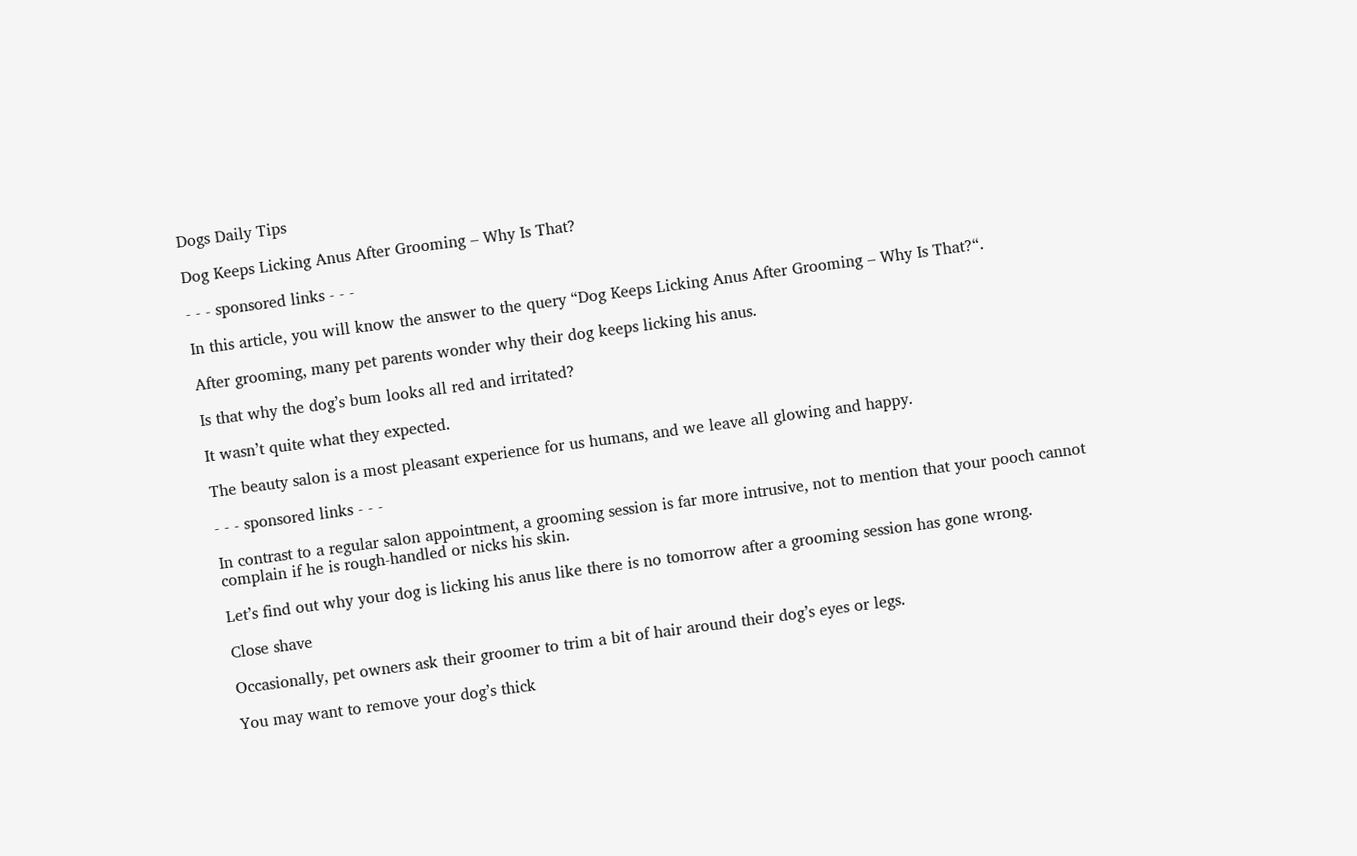Dogs Daily Tips

Dog Keeps Licking Anus After Grooming – Why Is That?

- - - sponsored links - - -

In this article, you will know the answer to the query “Dog Keeps Licking Anus After Grooming – Why Is That?“.

After grooming, many pet parents wonder why their dog keeps licking his anus.

Is that why the dog’s bum looks all red and irritated?

It wasn’t quite what they expected.

The beauty salon is a most pleasant experience for us humans, and we leave all glowing and happy.

- - - sponsored links - - -

In contrast to a regular salon appointment, a grooming session is far more intrusive, not to mention that your pooch cannot complain if he is rough-handled or nicks his skin.

Let’s find out why your dog is licking his anus like there is no tomorrow after a grooming session has gone wrong.

Close shave

Occasionally, pet owners ask their groomer to trim a bit of hair around their dog’s eyes or legs.

You may want to remove your dog’s thick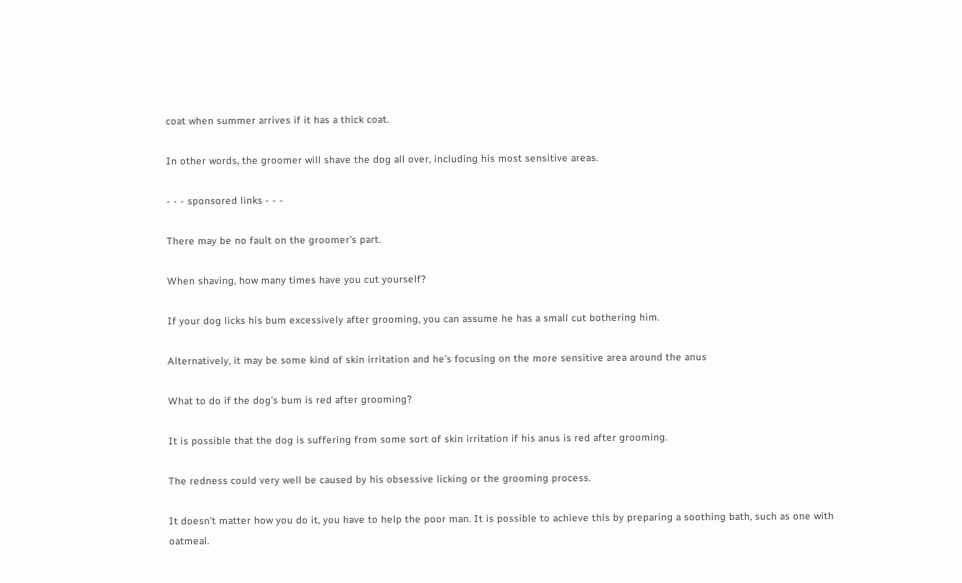coat when summer arrives if it has a thick coat.

In other words, the groomer will shave the dog all over, including his most sensitive areas.

- - - sponsored links - - -

There may be no fault on the groomer’s part.

When shaving, how many times have you cut yourself?

If your dog licks his bum excessively after grooming, you can assume he has a small cut bothering him.

Alternatively, it may be some kind of skin irritation and he’s focusing on the more sensitive area around the anus

What to do if the dog’s bum is red after grooming?

It is possible that the dog is suffering from some sort of skin irritation if his anus is red after grooming.

The redness could very well be caused by his obsessive licking or the grooming process.

It doesn’t matter how you do it, you have to help the poor man. It is possible to achieve this by preparing a soothing bath, such as one with oatmeal.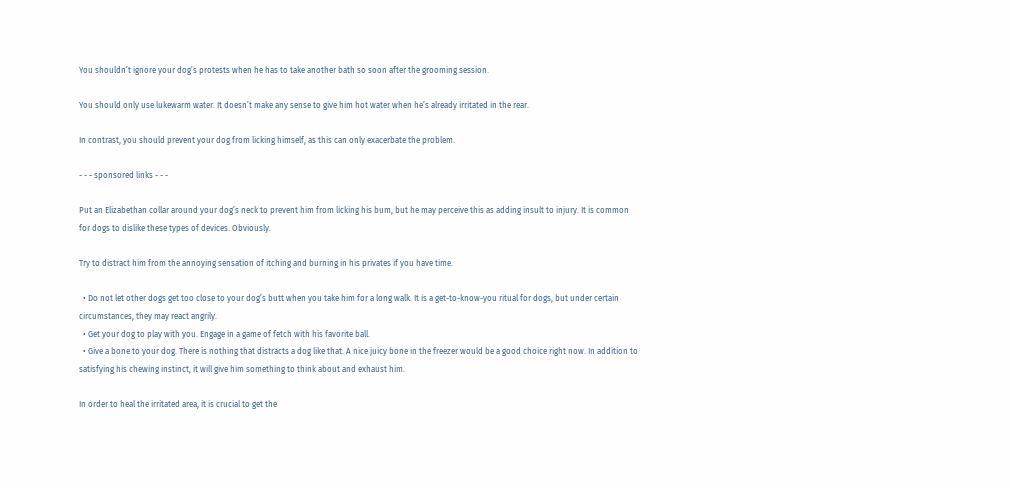You shouldn’t ignore your dog’s protests when he has to take another bath so soon after the grooming session.

You should only use lukewarm water. It doesn’t make any sense to give him hot water when he’s already irritated in the rear.

In contrast, you should prevent your dog from licking himself, as this can only exacerbate the problem.

- - - sponsored links - - -

Put an Elizabethan collar around your dog’s neck to prevent him from licking his bum, but he may perceive this as adding insult to injury. It is common for dogs to dislike these types of devices. Obviously.

Try to distract him from the annoying sensation of itching and burning in his privates if you have time.

  • Do not let other dogs get too close to your dog’s butt when you take him for a long walk. It is a get-to-know-you ritual for dogs, but under certain circumstances, they may react angrily.
  • Get your dog to play with you. Engage in a game of fetch with his favorite ball.
  • Give a bone to your dog. There is nothing that distracts a dog like that. A nice juicy bone in the freezer would be a good choice right now. In addition to satisfying his chewing instinct, it will give him something to think about and exhaust him.

In order to heal the irritated area, it is crucial to get the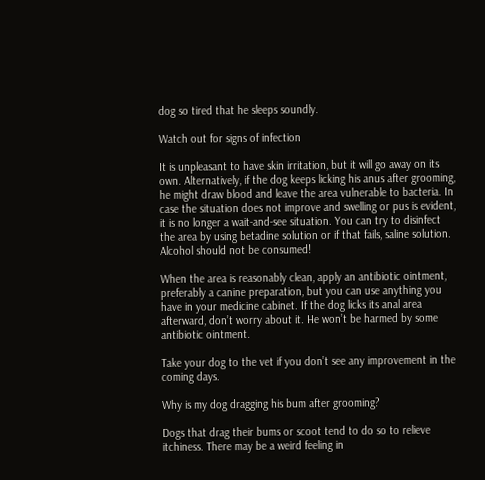dog so tired that he sleeps soundly.

Watch out for signs of infection

It is unpleasant to have skin irritation, but it will go away on its own. Alternatively, if the dog keeps licking his anus after grooming, he might draw blood and leave the area vulnerable to bacteria. In case the situation does not improve and swelling or pus is evident, it is no longer a wait-and-see situation. You can try to disinfect the area by using betadine solution or if that fails, saline solution. Alcohol should not be consumed!

When the area is reasonably clean, apply an antibiotic ointment, preferably a canine preparation, but you can use anything you have in your medicine cabinet. If the dog licks its anal area afterward, don’t worry about it. He won’t be harmed by some antibiotic ointment.

Take your dog to the vet if you don’t see any improvement in the coming days.

Why is my dog dragging his bum after grooming?

Dogs that drag their bums or scoot tend to do so to relieve itchiness. There may be a weird feeling in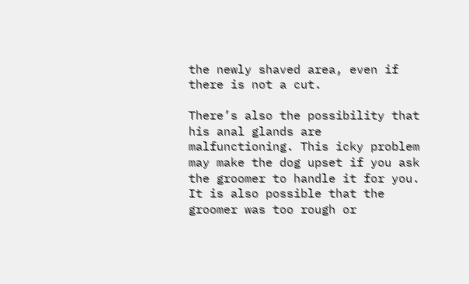the newly shaved area, even if there is not a cut.

There’s also the possibility that his anal glands are malfunctioning. This icky problem may make the dog upset if you ask the groomer to handle it for you. It is also possible that the groomer was too rough or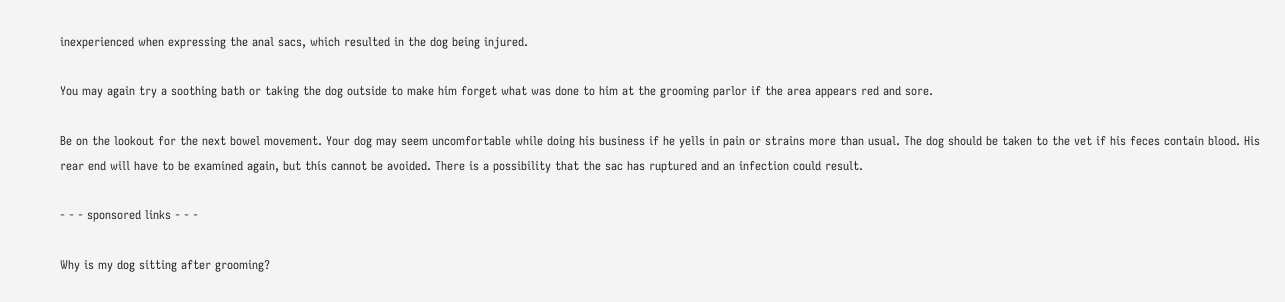inexperienced when expressing the anal sacs, which resulted in the dog being injured.

You may again try a soothing bath or taking the dog outside to make him forget what was done to him at the grooming parlor if the area appears red and sore.

Be on the lookout for the next bowel movement. Your dog may seem uncomfortable while doing his business if he yells in pain or strains more than usual. The dog should be taken to the vet if his feces contain blood. His rear end will have to be examined again, but this cannot be avoided. There is a possibility that the sac has ruptured and an infection could result.

- - - sponsored links - - -

Why is my dog sitting after grooming?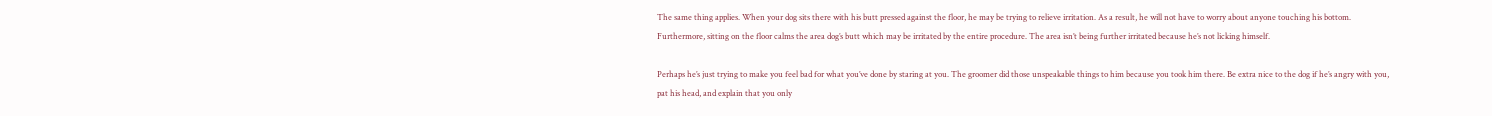The same thing applies. When your dog sits there with his butt pressed against the floor, he may be trying to relieve irritation. As a result, he will not have to worry about anyone touching his bottom. Furthermore, sitting on the floor calms the area dog’s butt which may be irritated by the entire procedure. The area isn’t being further irritated because he’s not licking himself.

Perhaps he’s just trying to make you feel bad for what you’ve done by staring at you. The groomer did those unspeakable things to him because you took him there. Be extra nice to the dog if he’s angry with you, pat his head, and explain that you only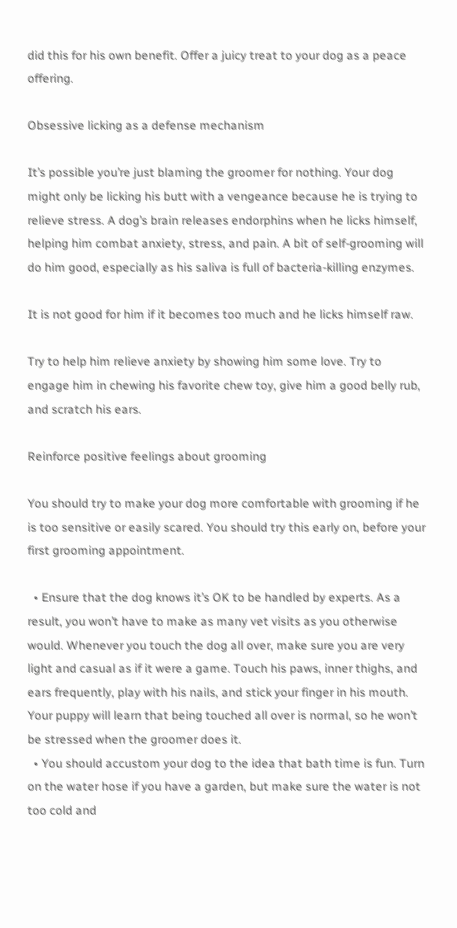did this for his own benefit. Offer a juicy treat to your dog as a peace offering.

Obsessive licking as a defense mechanism

It’s possible you’re just blaming the groomer for nothing. Your dog might only be licking his butt with a vengeance because he is trying to relieve stress. A dog’s brain releases endorphins when he licks himself, helping him combat anxiety, stress, and pain. A bit of self-grooming will do him good, especially as his saliva is full of bacteria-killing enzymes.

It is not good for him if it becomes too much and he licks himself raw.

Try to help him relieve anxiety by showing him some love. Try to engage him in chewing his favorite chew toy, give him a good belly rub, and scratch his ears.

Reinforce positive feelings about grooming

You should try to make your dog more comfortable with grooming if he is too sensitive or easily scared. You should try this early on, before your first grooming appointment.

  • Ensure that the dog knows it’s OK to be handled by experts. As a result, you won’t have to make as many vet visits as you otherwise would. Whenever you touch the dog all over, make sure you are very light and casual as if it were a game. Touch his paws, inner thighs, and ears frequently, play with his nails, and stick your finger in his mouth. Your puppy will learn that being touched all over is normal, so he won’t be stressed when the groomer does it.
  • You should accustom your dog to the idea that bath time is fun. Turn on the water hose if you have a garden, but make sure the water is not too cold and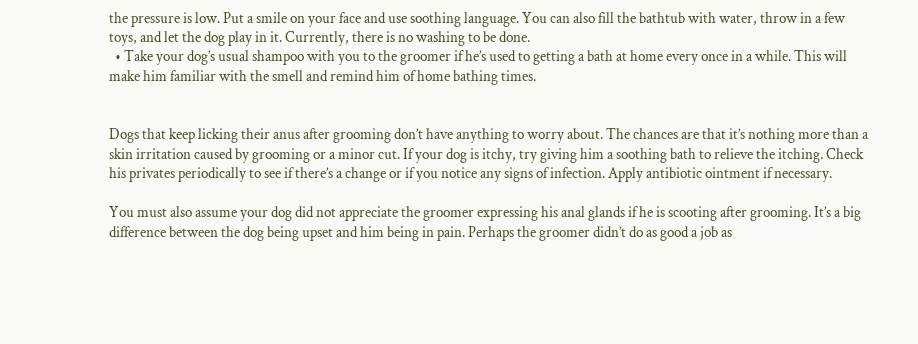the pressure is low. Put a smile on your face and use soothing language. You can also fill the bathtub with water, throw in a few toys, and let the dog play in it. Currently, there is no washing to be done.
  • Take your dog’s usual shampoo with you to the groomer if he’s used to getting a bath at home every once in a while. This will make him familiar with the smell and remind him of home bathing times.


Dogs that keep licking their anus after grooming don’t have anything to worry about. The chances are that it’s nothing more than a skin irritation caused by grooming or a minor cut. If your dog is itchy, try giving him a soothing bath to relieve the itching. Check his privates periodically to see if there’s a change or if you notice any signs of infection. Apply antibiotic ointment if necessary.

You must also assume your dog did not appreciate the groomer expressing his anal glands if he is scooting after grooming. It’s a big difference between the dog being upset and him being in pain. Perhaps the groomer didn’t do as good a job as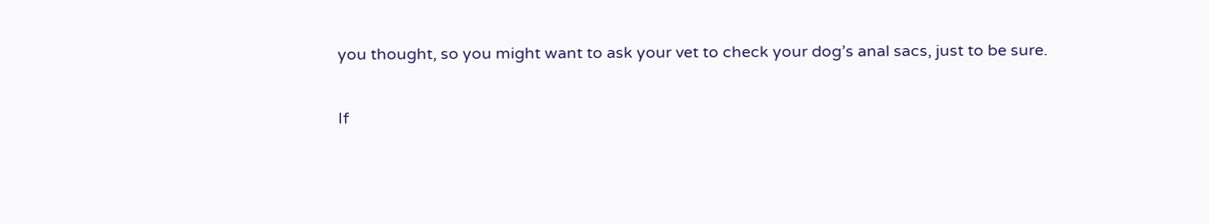you thought, so you might want to ask your vet to check your dog’s anal sacs, just to be sure.

If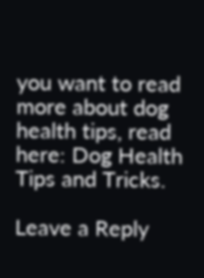you want to read more about dog health tips, read here: Dog Health Tips and Tricks.

Leave a Reply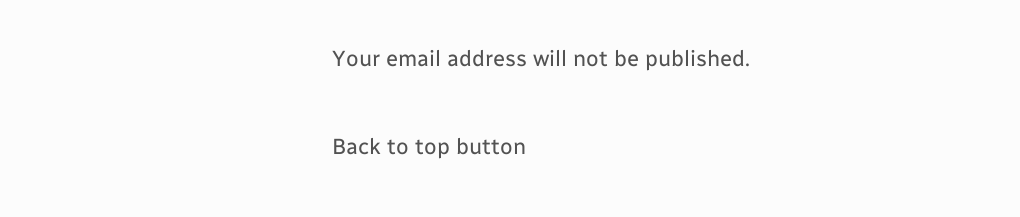Your email address will not be published.

Back to top button